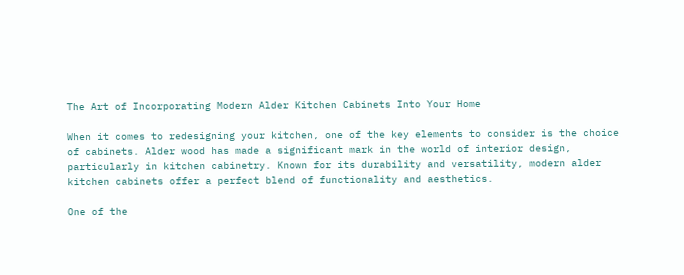The Art of Incorporating Modern Alder Kitchen Cabinets Into Your Home

When it comes to redesigning your kitchen, one of the key elements to consider is the choice of cabinets. Alder wood has made a significant mark in the world of interior design, particularly in kitchen cabinetry. Known for its durability and versatility, modern alder kitchen cabinets offer a perfect blend of functionality and aesthetics.

One of the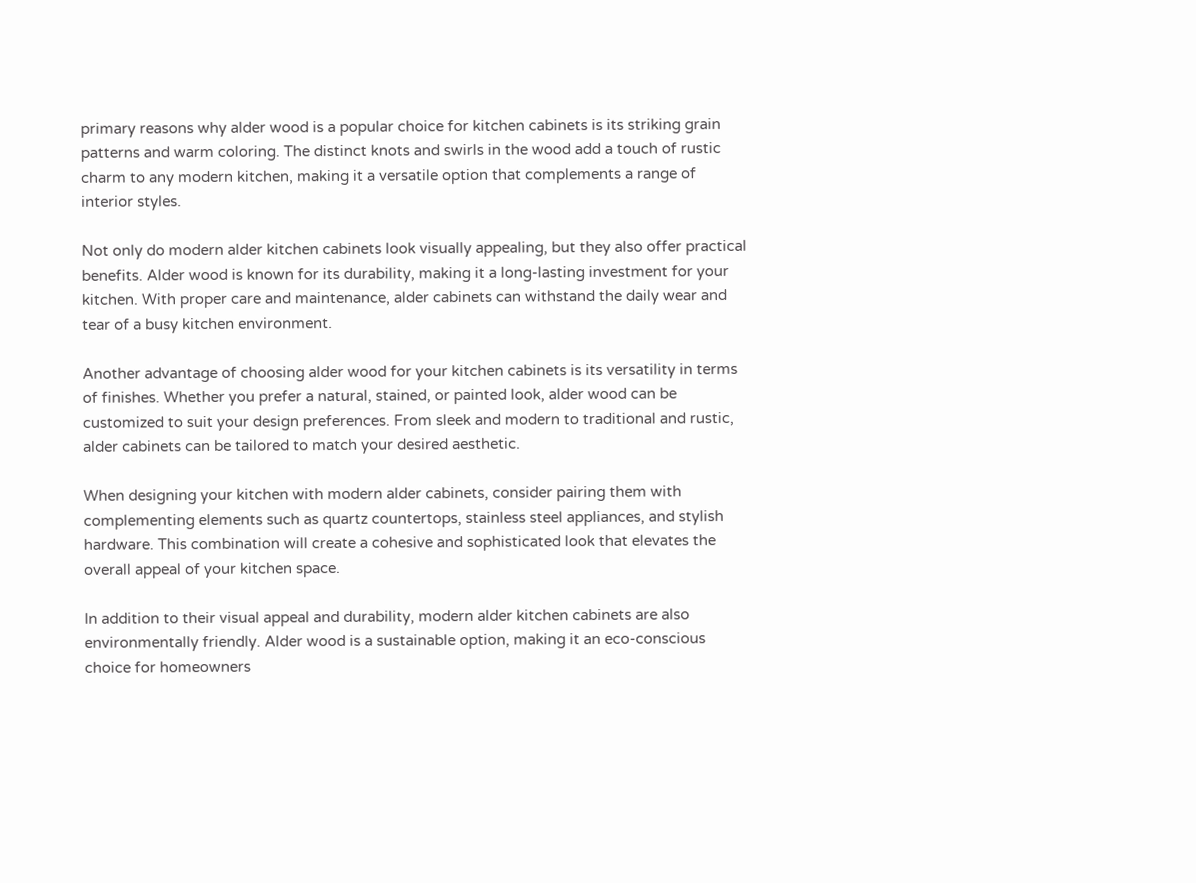primary reasons why alder wood is a popular choice for kitchen cabinets is its striking grain patterns and warm coloring. The distinct knots and swirls in the wood add a touch of rustic charm to any modern kitchen, making it a versatile option that complements a range of interior styles.

Not only do modern alder kitchen cabinets look visually appealing, but they also offer practical benefits. Alder wood is known for its durability, making it a long-lasting investment for your kitchen. With proper care and maintenance, alder cabinets can withstand the daily wear and tear of a busy kitchen environment.

Another advantage of choosing alder wood for your kitchen cabinets is its versatility in terms of finishes. Whether you prefer a natural, stained, or painted look, alder wood can be customized to suit your design preferences. From sleek and modern to traditional and rustic, alder cabinets can be tailored to match your desired aesthetic.

When designing your kitchen with modern alder cabinets, consider pairing them with complementing elements such as quartz countertops, stainless steel appliances, and stylish hardware. This combination will create a cohesive and sophisticated look that elevates the overall appeal of your kitchen space.

In addition to their visual appeal and durability, modern alder kitchen cabinets are also environmentally friendly. Alder wood is a sustainable option, making it an eco-conscious choice for homeowners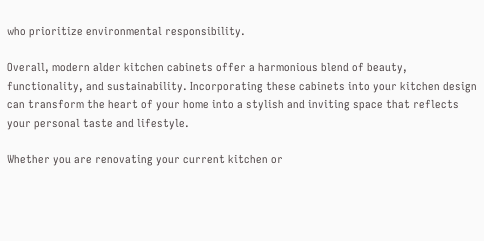who prioritize environmental responsibility.

Overall, modern alder kitchen cabinets offer a harmonious blend of beauty, functionality, and sustainability. Incorporating these cabinets into your kitchen design can transform the heart of your home into a stylish and inviting space that reflects your personal taste and lifestyle.

Whether you are renovating your current kitchen or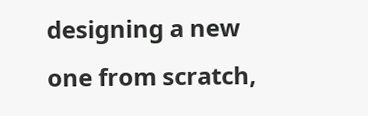designing a new one from scratch,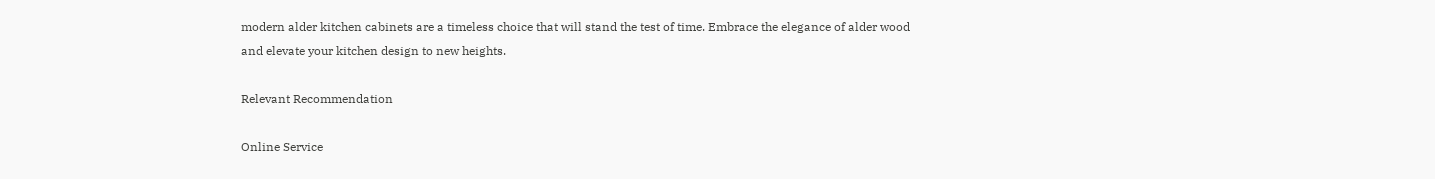modern alder kitchen cabinets are a timeless choice that will stand the test of time. Embrace the elegance of alder wood and elevate your kitchen design to new heights.

Relevant Recommendation

Online Service